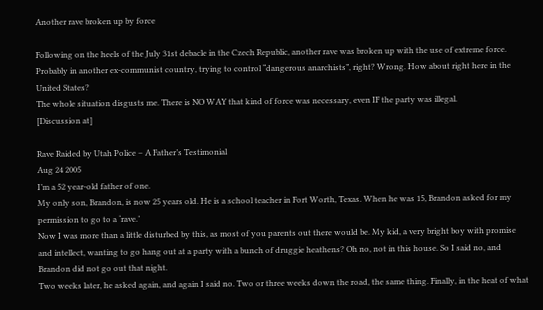Another rave broken up by force

Following on the heels of the July 31st debacle in the Czech Republic, another rave was broken up with the use of extreme force. Probably in another ex-communist country, trying to control “dangerous anarchists”, right? Wrong. How about right here in the United States?
The whole situation disgusts me. There is NO WAY that kind of force was necessary, even IF the party was illegal.
[Discussion at]

Rave Raided by Utah Police – A Father’s Testimonial
Aug 24 2005
I’m a 52 year-old father of one.
My only son, Brandon, is now 25 years old. He is a school teacher in Fort Worth, Texas. When he was 15, Brandon asked for my permission to go to a ‘rave.’
Now I was more than a little disturbed by this, as most of you parents out there would be. My kid, a very bright boy with promise and intellect, wanting to go hang out at a party with a bunch of druggie heathens? Oh no, not in this house. So I said no, and Brandon did not go out that night.
Two weeks later, he asked again, and again I said no. Two or three weeks down the road, the same thing. Finally, in the heat of what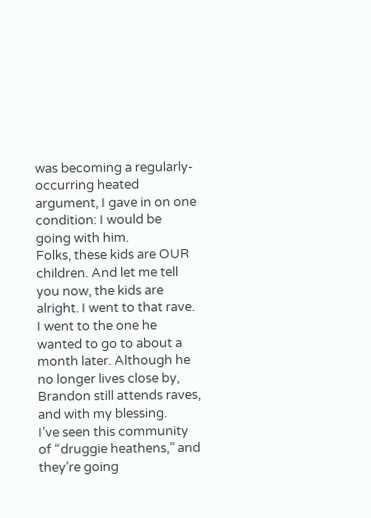was becoming a regularly-occurring heated argument, I gave in on one condition: I would be going with him.
Folks, these kids are OUR children. And let me tell you now, the kids are alright. I went to that rave. I went to the one he wanted to go to about a month later. Although he no longer lives close by, Brandon still attends raves, and with my blessing.
I’ve seen this community of “druggie heathens,” and they’re going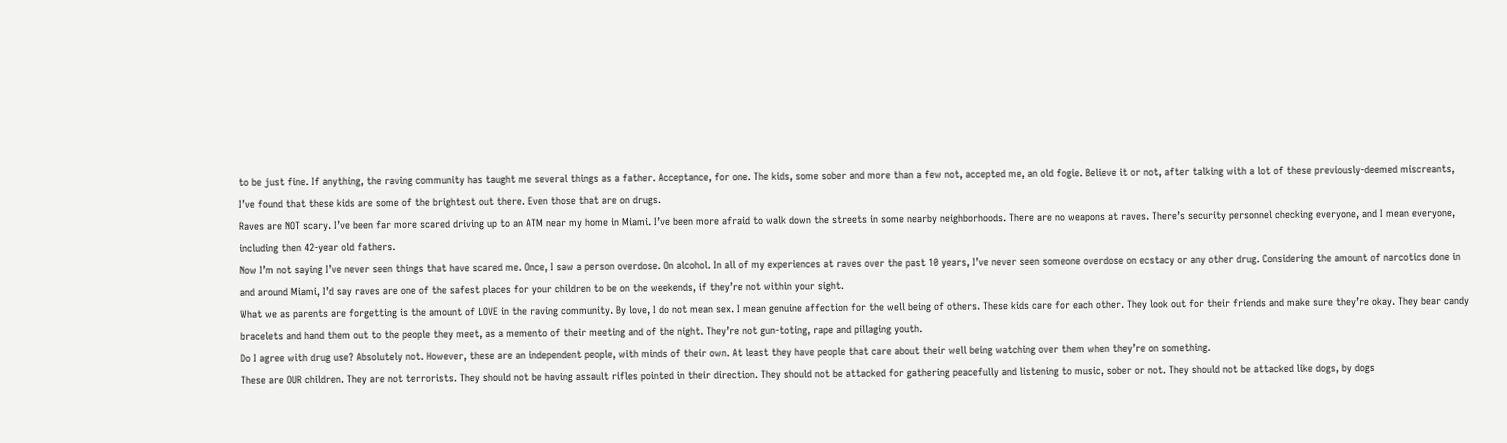to be just fine. If anything, the raving community has taught me several things as a father. Acceptance, for one. The kids, some sober and more than a few not, accepted me, an old fogie. Believe it or not, after talking with a lot of these previously-deemed miscreants, I’ve found that these kids are some of the brightest out there. Even those that are on drugs.
Raves are NOT scary. I’ve been far more scared driving up to an ATM near my home in Miami. I’ve been more afraid to walk down the streets in some nearby neighborhoods. There are no weapons at raves. There’s security personnel checking everyone, and I mean everyone, including then 42-year old fathers.
Now I’m not saying I’ve never seen things that have scared me. Once, I saw a person overdose. On alcohol. In all of my experiences at raves over the past 10 years, I’ve never seen someone overdose on ecstacy or any other drug. Considering the amount of narcotics done in and around Miami, I’d say raves are one of the safest places for your children to be on the weekends, if they’re not within your sight.
What we as parents are forgetting is the amount of LOVE in the raving community. By love, I do not mean sex. I mean genuine affection for the well being of others. These kids care for each other. They look out for their friends and make sure they’re okay. They bear candy bracelets and hand them out to the people they meet, as a memento of their meeting and of the night. They’re not gun-toting, rape and pillaging youth.
Do I agree with drug use? Absolutely not. However, these are an independent people, with minds of their own. At least they have people that care about their well being watching over them when they’re on something.
These are OUR children. They are not terrorists. They should not be having assault rifles pointed in their direction. They should not be attacked for gathering peacefully and listening to music, sober or not. They should not be attacked like dogs, by dogs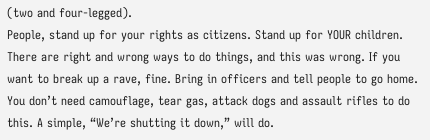(two and four-legged).
People, stand up for your rights as citizens. Stand up for YOUR children. There are right and wrong ways to do things, and this was wrong. If you want to break up a rave, fine. Bring in officers and tell people to go home. You don’t need camouflage, tear gas, attack dogs and assault rifles to do this. A simple, “We’re shutting it down,” will do.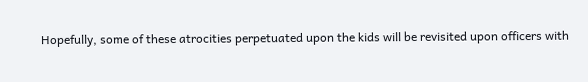Hopefully, some of these atrocities perpetuated upon the kids will be revisited upon officers with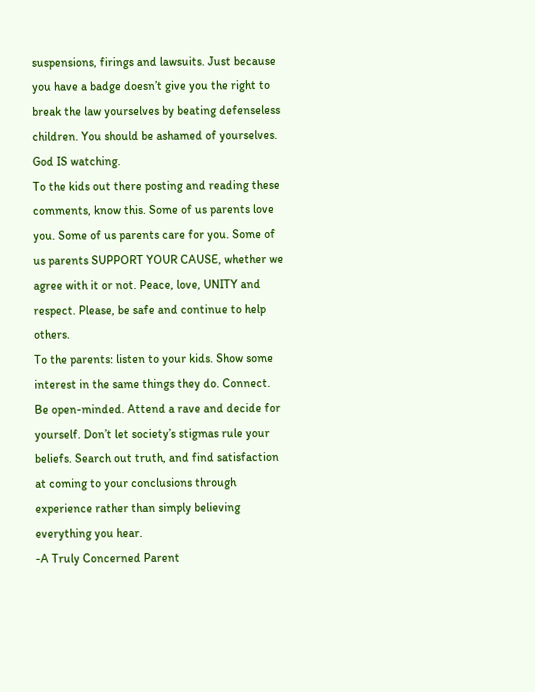suspensions, firings and lawsuits. Just because you have a badge doesn’t give you the right to break the law yourselves by beating defenseless children. You should be ashamed of yourselves. God IS watching.
To the kids out there posting and reading these comments, know this. Some of us parents love you. Some of us parents care for you. Some of us parents SUPPORT YOUR CAUSE, whether we agree with it or not. Peace, love, UNITY and respect. Please, be safe and continue to help others.
To the parents: listen to your kids. Show some interest in the same things they do. Connect. Be open-minded. Attend a rave and decide for yourself. Don’t let society’s stigmas rule your beliefs. Search out truth, and find satisfaction at coming to your conclusions through experience rather than simply believing everything you hear.
-A Truly Concerned Parent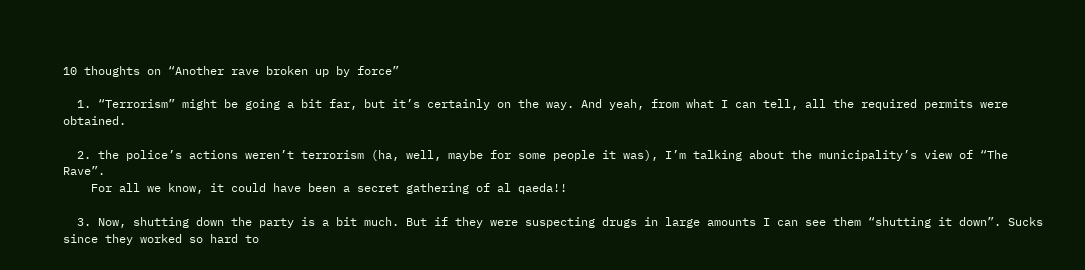10 thoughts on “Another rave broken up by force”

  1. “Terrorism” might be going a bit far, but it’s certainly on the way. And yeah, from what I can tell, all the required permits were obtained.

  2. the police’s actions weren’t terrorism (ha, well, maybe for some people it was), I’m talking about the municipality’s view of “The Rave”.
    For all we know, it could have been a secret gathering of al qaeda!!

  3. Now, shutting down the party is a bit much. But if they were suspecting drugs in large amounts I can see them “shutting it down”. Sucks since they worked so hard to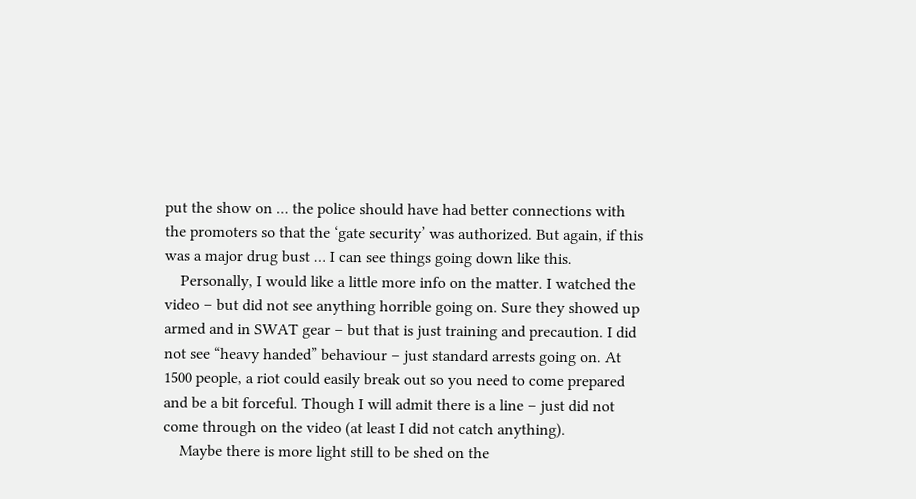put the show on … the police should have had better connections with the promoters so that the ‘gate security’ was authorized. But again, if this was a major drug bust … I can see things going down like this.
    Personally, I would like a little more info on the matter. I watched the video – but did not see anything horrible going on. Sure they showed up armed and in SWAT gear – but that is just training and precaution. I did not see “heavy handed” behaviour – just standard arrests going on. At 1500 people, a riot could easily break out so you need to come prepared and be a bit forceful. Though I will admit there is a line – just did not come through on the video (at least I did not catch anything).
    Maybe there is more light still to be shed on the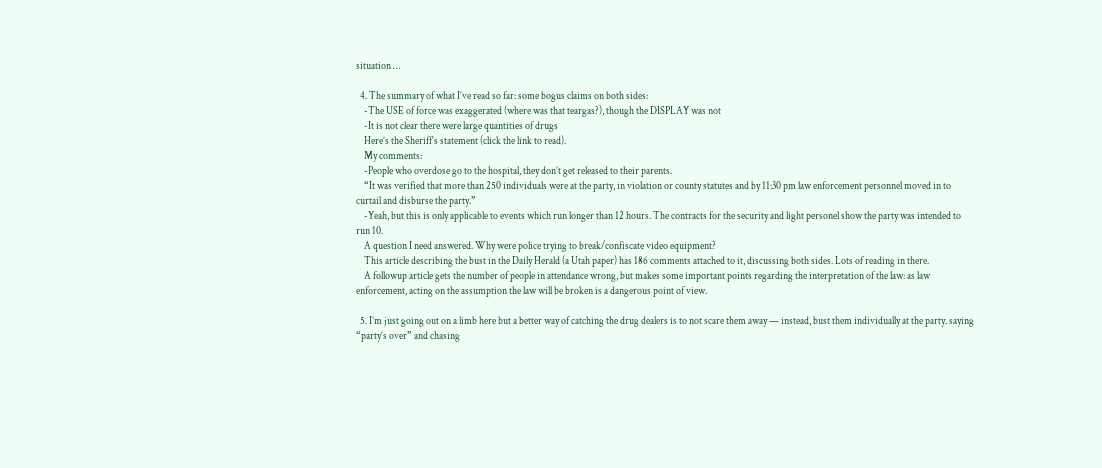situation …

  4. The summary of what I’ve read so far: some bogus claims on both sides:
    -The USE of force was exaggerated (where was that teargas?), though the DISPLAY was not
    -It is not clear there were large quantities of drugs
    Here’s the Sheriff’s statement (click the link to read).
    My comments:
    -People who overdose go to the hospital, they don’t get released to their parents.
    “It was verified that more than 250 individuals were at the party, in violation or county statutes and by 11:30 pm law enforcement personnel moved in to curtail and disburse the party.”
    -Yeah, but this is only applicable to events which run longer than 12 hours. The contracts for the security and light personel show the party was intended to run 10.
    A question I need answered. Why were police trying to break/confiscate video equipment?
    This article describing the bust in the Daily Herald (a Utah paper) has 186 comments attached to it, discussing both sides. Lots of reading in there.
    A followup article gets the number of people in attendance wrong, but makes some important points regarding the interpretation of the law: as law enforcement, acting on the assumption the law will be broken is a dangerous point of view.

  5. I’m just going out on a limb here but a better way of catching the drug dealers is to not scare them away — instead, bust them individually at the party. saying “party’s over” and chasing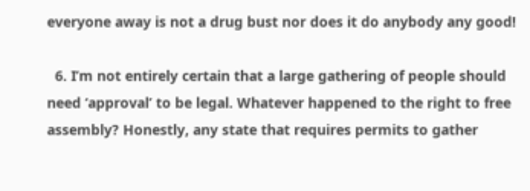everyone away is not a drug bust nor does it do anybody any good!

  6. I’m not entirely certain that a large gathering of people should need ‘approval’ to be legal. Whatever happened to the right to free assembly? Honestly, any state that requires permits to gather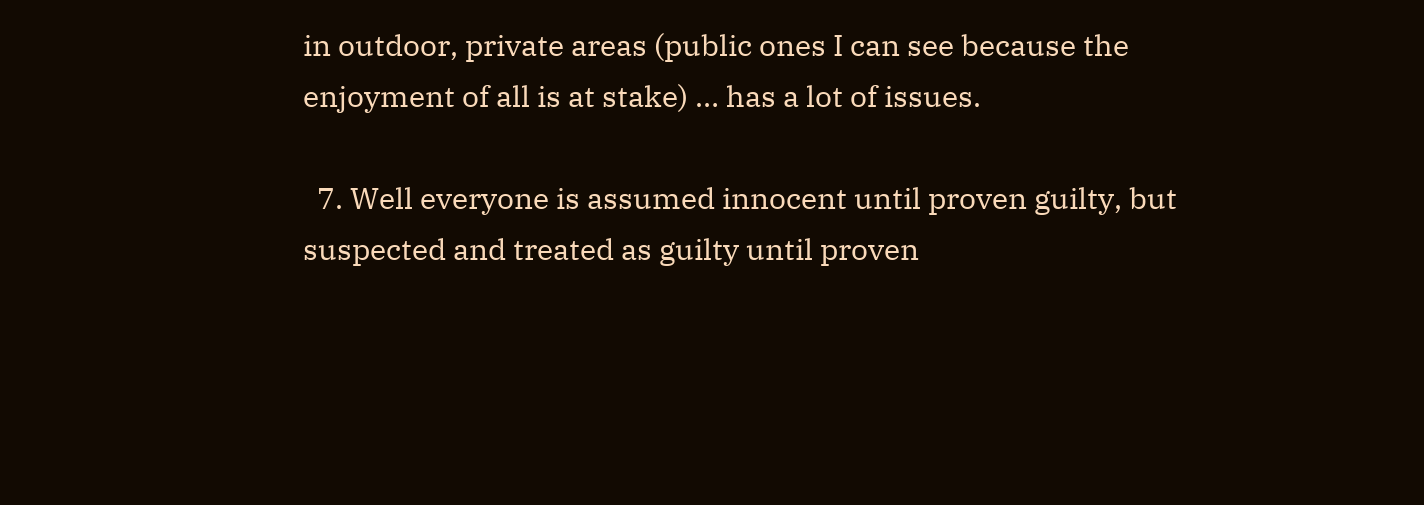in outdoor, private areas (public ones I can see because the enjoyment of all is at stake) … has a lot of issues.

  7. Well everyone is assumed innocent until proven guilty, but suspected and treated as guilty until proven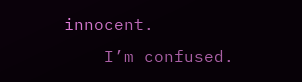innocent.
    I’m confused.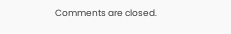Comments are closed.